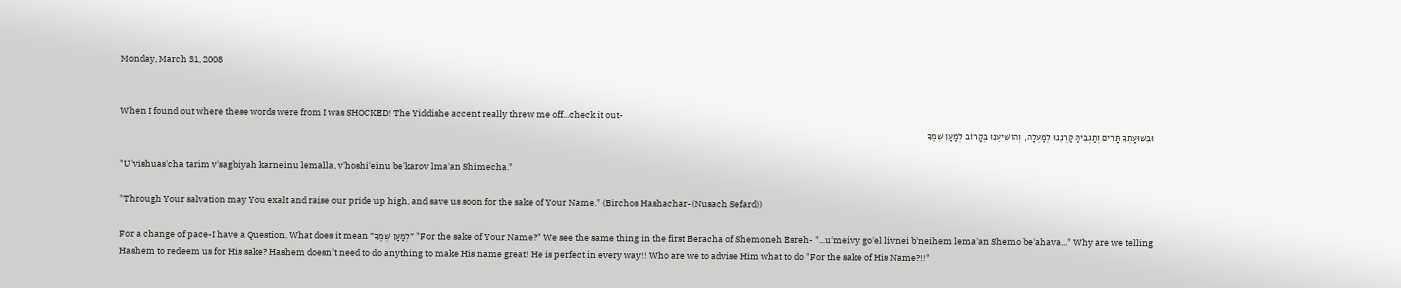Monday, March 31, 2008


When I found out where these words were from I was SHOCKED! The Yiddishe accent really threw me off...check it out-
וּבִשׁוּעָתְךָ תָּרִים וְתַגְבִּיהַּ קַרְנֵנוּ לְמַעְלָה, וְהוֹשִׁיעֵנוּ בְּקָרוֹב לְמַעַן שְׁמֶךָ

"U'vishuas'cha tarim v'sagbiyah karneinu lemalla, v'hoshi'einu be'karov lma'an Shimecha."

"Through Your salvation may You exalt and raise our pride up high, and save us soon for the sake of Your Name." (Birchos Hashachar-(Nusach Sefard))

For a change of pace-I have a Question. What does it mean "לְמַעַן שְׁמֶךָ" "For the sake of Your Name?" We see the same thing in the first Beracha of Shemoneh Esreh- "...u'meivy go'el livnei b'neihem lema'an Shemo be'ahava..." Why are we telling Hashem to redeem us for His sake? Hashem doesn't need to do anything to make His name great! He is perfect in every way!! Who are we to advise Him what to do "For the sake of His Name?!!"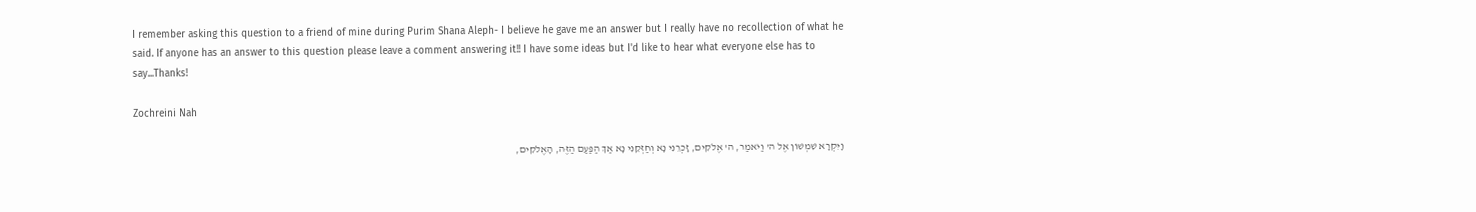I remember asking this question to a friend of mine during Purim Shana Aleph- I believe he gave me an answer but I really have no recollection of what he said. If anyone has an answer to this question please leave a comment answering it!! I have some ideas but I'd like to hear what everyone else has to say...Thanks!

Zochreini Nah

וָיִּקְרָא שִׁמְשׁוֹן אֶל ה' וַיֺאמַר, ה' אֶלֺקִים, זָכְרֵנִי נָא וְחַזְּקֵנִי נָא אַךְ הַפַּעַם הַזֶּה, הָאֶלֺקִים,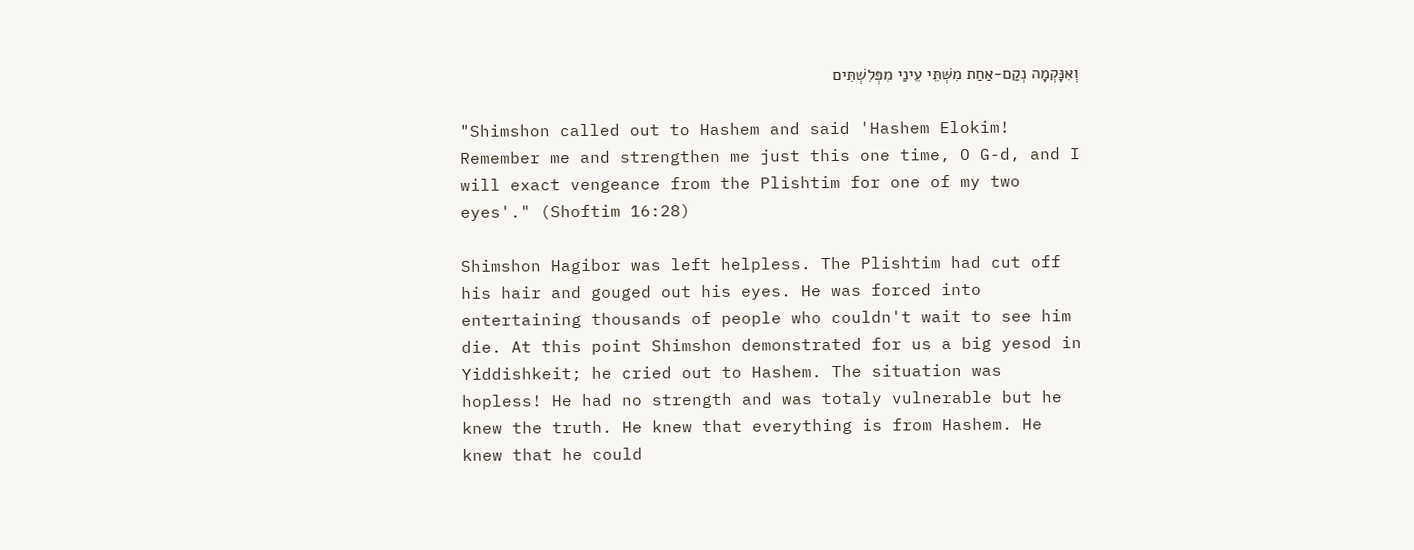וְאִנָּקְמָה נְקַם-אַחַת מִשְּׁתֵּי עֵינַי מִפְּלִשְׁתִּים

"Shimshon called out to Hashem and said 'Hashem Elokim! Remember me and strengthen me just this one time, O G-d, and I will exact vengeance from the Plishtim for one of my two eyes'." (Shoftim 16:28)

Shimshon Hagibor was left helpless. The Plishtim had cut off his hair and gouged out his eyes. He was forced into entertaining thousands of people who couldn't wait to see him die. At this point Shimshon demonstrated for us a big yesod in Yiddishkeit; he cried out to Hashem. The situation was hopless! He had no strength and was totaly vulnerable but he knew the truth. He knew that everything is from Hashem. He knew that he could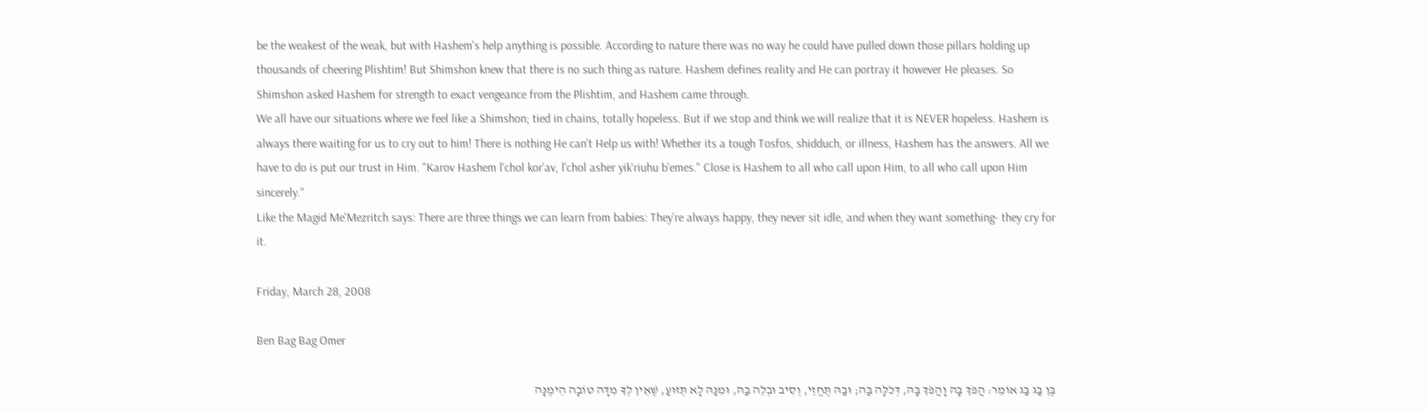be the weakest of the weak, but with Hashem's help anything is possible. According to nature there was no way he could have pulled down those pillars holding up thousands of cheering Plishtim! But Shimshon knew that there is no such thing as nature. Hashem defines reality and He can portray it however He pleases. So Shimshon asked Hashem for strength to exact vengeance from the Plishtim, and Hashem came through.
We all have our situations where we feel like a Shimshon; tied in chains, totally hopeless. But if we stop and think we will realize that it is NEVER hopeless. Hashem is always there waiting for us to cry out to him! There is nothing He can't Help us with! Whether its a tough Tosfos, shidduch, or illness, Hashem has the answers. All we have to do is put our trust in Him. "Karov Hashem l'chol kor'av, l'chol asher yik'riuhu b'emes." Close is Hashem to all who call upon Him, to all who call upon Him sincerely."
Like the Magid Me'Mezritch says: There are three things we can learn from babies: They're always happy, they never sit idle, and when they want something- they cry for it.

Friday, March 28, 2008

Ben Bag Bag Omer

בֶּן בַּג בַּג אוֹמֵר: הֲפֺךְ בָּהּ וָהֲפֺךְ בָּהּ, דְּכֺלָּה בַּה; וּבַהּ תֶּחֱזֵי, וְסִיב וּבְלֵה בַּהּ, וּמִנַּהּ לָא תְּזוּעַ, שֶׁאֵין לְךָ מִדָּה טוֹבָה הֵימֶנָּה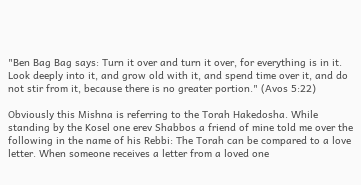"Ben Bag Bag says: Turn it over and turn it over, for everything is in it. Look deeply into it, and grow old with it, and spend time over it, and do not stir from it, because there is no greater portion." (Avos 5:22)

Obviously this Mishna is referring to the Torah Hakedosha. While standing by the Kosel one erev Shabbos a friend of mine told me over the following in the name of his Rebbi: The Torah can be compared to a love letter. When someone receives a letter from a loved one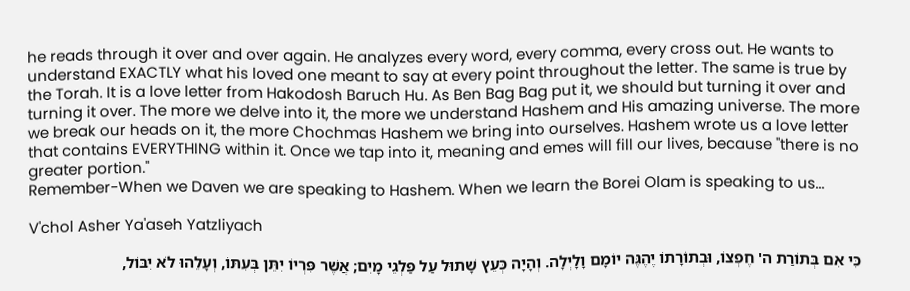he reads through it over and over again. He analyzes every word, every comma, every cross out. He wants to understand EXACTLY what his loved one meant to say at every point throughout the letter. The same is true by the Torah. It is a love letter from Hakodosh Baruch Hu. As Ben Bag Bag put it, we should but turning it over and turning it over. The more we delve into it, the more we understand Hashem and His amazing universe. The more we break our heads on it, the more Chochmas Hashem we bring into ourselves. Hashem wrote us a love letter that contains EVERYTHING within it. Once we tap into it, meaning and emes will fill our lives, because "there is no greater portion."
Remember-When we Daven we are speaking to Hashem. When we learn the Borei Olam is speaking to us...

V'chol Asher Ya'aseh Yatzliyach

כִּי אִם בְּתוֹרַת ה' חֶפְצוֹ, וּבְתוֹרָתוֹ יֶהֶגֶּה יוֹמָם וָלָיְלָה. וְהָיָה כְּעֵץ שָׁתוּל עַל פַּלְגֵי מָיִם; אֲשֶׁר פִּרְיוֹ יִתֵּן בְּעִתּוֹ, וְעָלֵהוּ לֺא יִבּוֹל,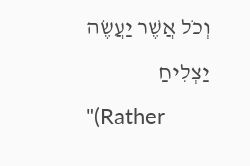וְכֺל אֲשֶׁר יַעֲשֶׂה יַצְלִיחַ
"(Rather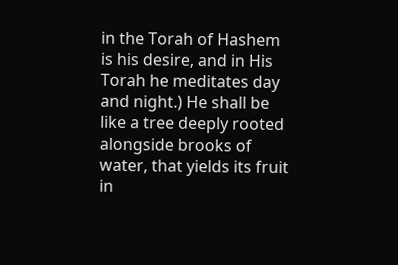in the Torah of Hashem is his desire, and in His Torah he meditates day and night.) He shall be like a tree deeply rooted alongside brooks of water, that yields its fruit in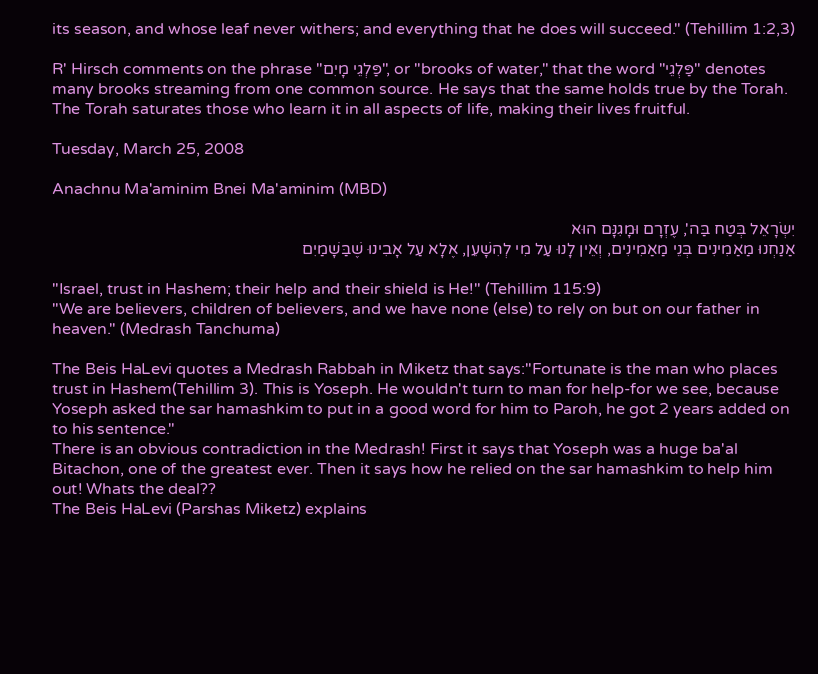its season, and whose leaf never withers; and everything that he does will succeed." (Tehillim 1:2,3)

R' Hirsch comments on the phrase "פַּלְגֵי מָיִם", or "brooks of water," that the word "פַּלְגֵי" denotes many brooks streaming from one common source. He says that the same holds true by the Torah. The Torah saturates those who learn it in all aspects of life, making their lives fruitful.

Tuesday, March 25, 2008

Anachnu Ma'aminim Bnei Ma'aminim (MBD)

יִשְׂרָאֵל בְּטַח בַּה', עֶזְרָם וּמָגִנָּם הוּא
אַנַחְנוּ מַאַמִינִים בְּנֵי מַאַמִינִים, וְאֵין לָנוּ עַל מִי לְהִשָׁעֵן, אֶלָא עַל אָבִינוּ שֶׁבַּשָׁמַיִם

"Israel, trust in Hashem; their help and their shield is He!" (Tehillim 115:9)
"We are believers, children of believers, and we have none (else) to rely on but on our father in heaven." (Medrash Tanchuma)

The Beis HaLevi quotes a Medrash Rabbah in Miketz that says:"Fortunate is the man who places trust in Hashem(Tehillim 3). This is Yoseph. He wouldn't turn to man for help-for we see, because Yoseph asked the sar hamashkim to put in a good word for him to Paroh, he got 2 years added on to his sentence."
There is an obvious contradiction in the Medrash! First it says that Yoseph was a huge ba'al Bitachon, one of the greatest ever. Then it says how he relied on the sar hamashkim to help him out! Whats the deal??
The Beis HaLevi (Parshas Miketz) explains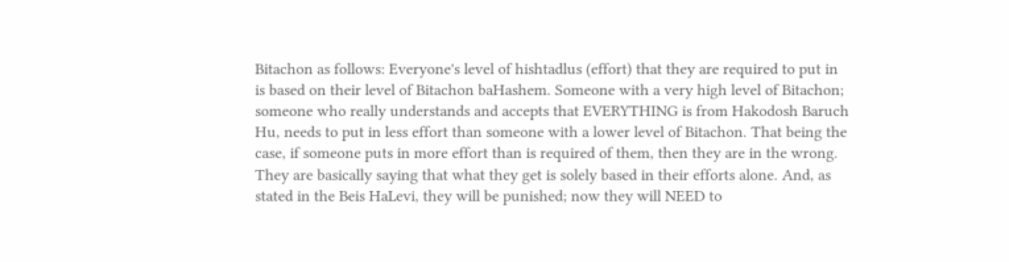Bitachon as follows: Everyone's level of hishtadlus (effort) that they are required to put in is based on their level of Bitachon baHashem. Someone with a very high level of Bitachon; someone who really understands and accepts that EVERYTHING is from Hakodosh Baruch Hu, needs to put in less effort than someone with a lower level of Bitachon. That being the case, if someone puts in more effort than is required of them, then they are in the wrong. They are basically saying that what they get is solely based in their efforts alone. And, as stated in the Beis HaLevi, they will be punished; now they will NEED to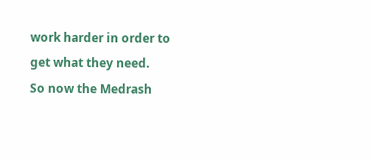work harder in order to get what they need.
So now the Medrash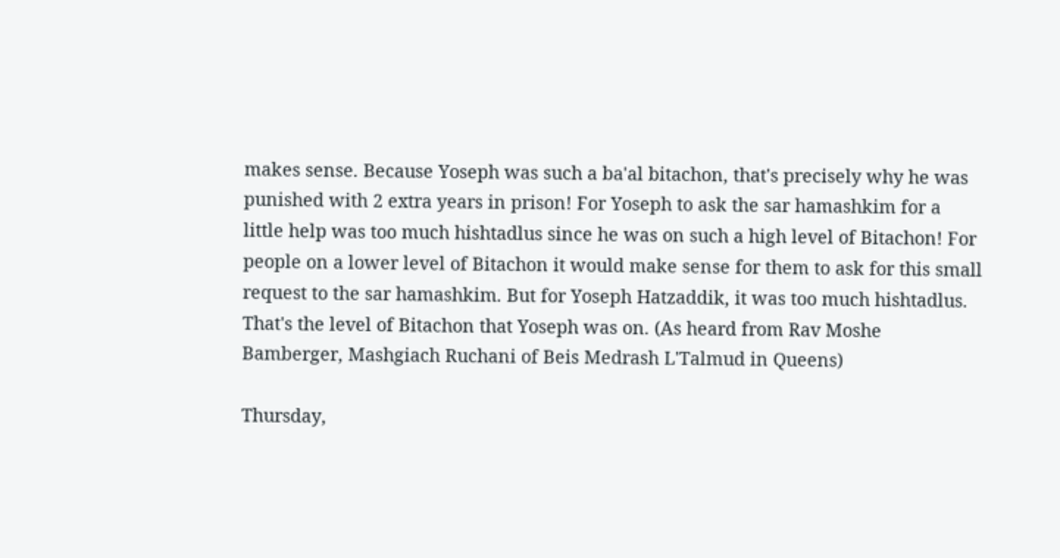makes sense. Because Yoseph was such a ba'al bitachon, that's precisely why he was punished with 2 extra years in prison! For Yoseph to ask the sar hamashkim for a little help was too much hishtadlus since he was on such a high level of Bitachon! For people on a lower level of Bitachon it would make sense for them to ask for this small request to the sar hamashkim. But for Yoseph Hatzaddik, it was too much hishtadlus. That's the level of Bitachon that Yoseph was on. (As heard from Rav Moshe Bamberger, Mashgiach Ruchani of Beis Medrash L'Talmud in Queens)

Thursday,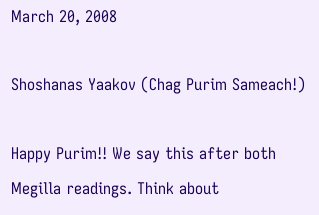March 20, 2008

Shoshanas Yaakov (Chag Purim Sameach!)

Happy Purim!! We say this after both Megilla readings. Think about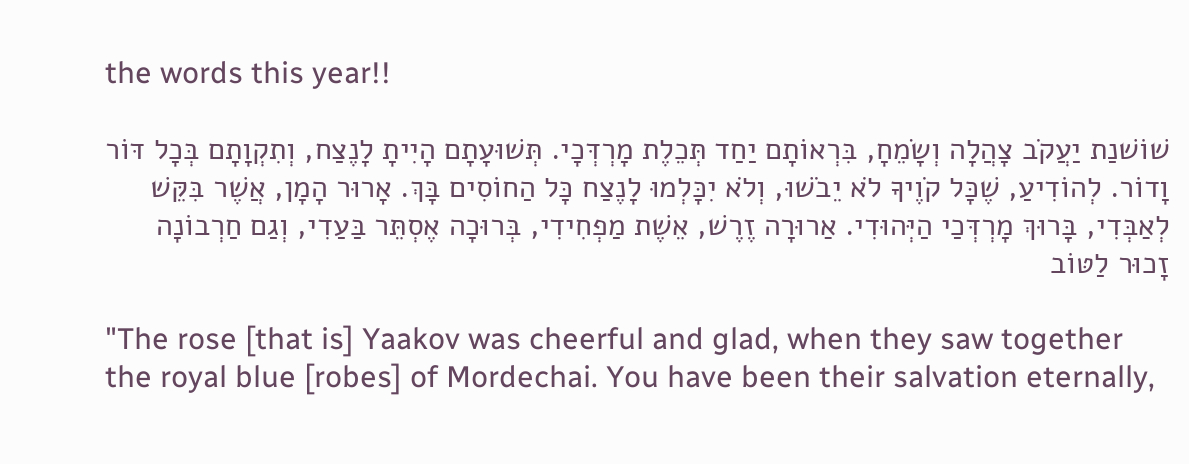the words this year!!

שׁוֹשׁנַת יַעֲקֺב צָהֲלָה וְשָׂמֵחָ, בִּרְאוֹתָם יַחַד תְּכֵלֶת מָרְדְּכָי. תְּשׁוּעָתָם הָיִיתָ לָנֶצַח, וְתִקְוָתָם בְּכָל דּוֹר וָדוֹר. לְהוֹדִיעַ, שֶׁכָּל קֺוֶיךָ לֺא יֵבֺשׁוּ, וְלֺא יִכָּלְמוּ לָנֶצַח כָּל הַחוֹסִים בָּךְ. אָרוּר הָמָן, אֲשֶׁר בִּקֵּשׁ לְאַבְּדִי, בָּרוּךְ מָרְדְּכַי הַיְּהוּדִי. אַרוּרָה זֶרֶשׁ, אֵשֶׁת מַפְחִידִי, בְּרוּכָה אֶסְתֵּר בַּעַדִי, וְגַם חַרְבוֹנָה זָכוּר לַטּוֹב

"The rose [that is] Yaakov was cheerful and glad, when they saw together the royal blue [robes] of Mordechai. You have been their salvation eternally,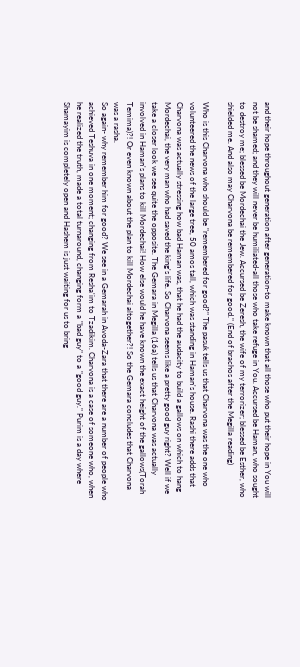and their hope throughout generation after generation-to make known that all those who put their hope in You will not be shamed; and they will never be humiliated-all those who take refuge in You. Accursed be Haman, who sought to destroy me; blessed be Mordechai the Jew. Accursed be Zeresh, the wife of my terrorizer; blessed be Esther, who shielded me. And also may Charvona be remembered for good." (End of brachos after the Megilla reading)

Who is this Charvona who should be "remembered for good?" The pasuk tells us that Charvona was the one who volunteered the news of the large tree, 50 amos tall, which was standing in Haman's house. Rashi there adds that Charvona was actually stressing how bad Haman was, that he had the audacity to build a gallows on which to hang Mordechai, the very man who had saved the king's life. So Charvona seems like a pretty good guy right? Well if we take a closer look we see quite the opposite. The Gemara in Megilla (16a) tells us that Charvona was actually involved in Haman's plans to kill Mordechai! How else would he have known the exact height of the gallows(Torah Temima)?! Or even known about the plan to kill Mordechai altogether?! So the Gemara concludes that Charvona was a rasha.
So again- why remember him for good? We see in a Gemarah in Avoda-Zara that there are a number of people who achieved Teshuva in one moment; changing from Resha'im to Tzadikim. Charvona is a case of someone who, when he realized the truth, made a total turnaround, changing form a "bad guy" to a "good guy." Purim is a day where Shamayim is completely open and Hashem is just waiting for us to bring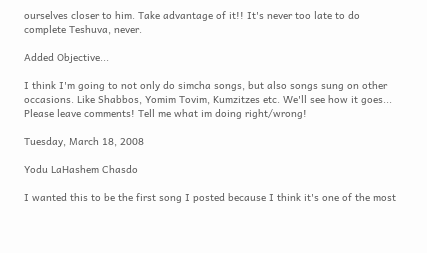ourselves closer to him. Take advantage of it!! It's never too late to do complete Teshuva, never.

Added Objective...

I think I'm going to not only do simcha songs, but also songs sung on other occasions. Like Shabbos, Yomim Tovim, Kumzitzes etc. We'll see how it goes... Please leave comments! Tell me what im doing right/wrong!

Tuesday, March 18, 2008

Yodu LaHashem Chasdo

I wanted this to be the first song I posted because I think it's one of the most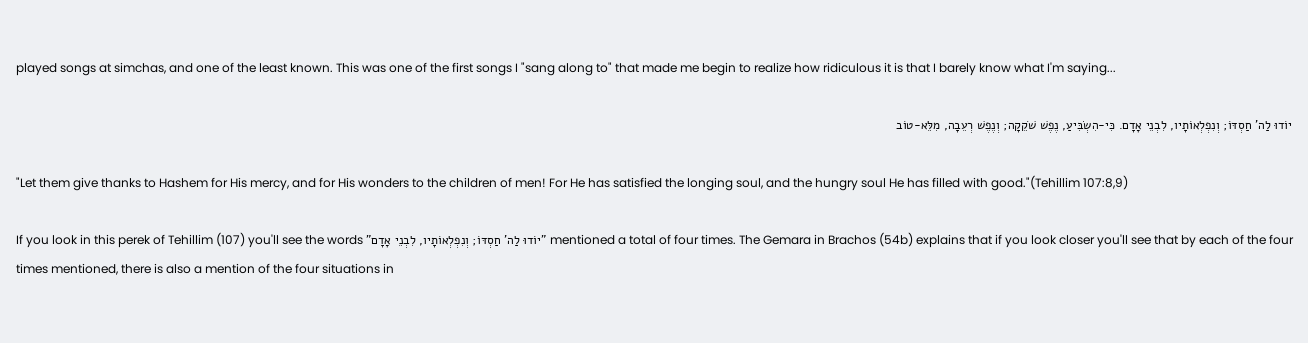played songs at simchas, and one of the least known. This was one of the first songs I "sang along to" that made me begin to realize how ridiculous it is that I barely know what I'm saying...

יוֹדוּ לַה’ חַסְדּוֹ; וְנִפְלְאוֹתָיו, לִבְנֵי אָדָם. כִּי-הִשְׂבִּיעַ, נֶפֶשׁ שֹׁקֵקָה; וְנֶפֶשׁ רְעֵבָה, מִלֵּא-טוֹב

"Let them give thanks to Hashem for His mercy, and for His wonders to the children of men! For He has satisfied the longing soul, and the hungry soul He has filled with good."(Tehillim 107:8,9)

If you look in this perek of Tehillim (107) you'll see the words "יוֹדוּ לַה’ חַסְדּוֹ; וְנִפְלְאוֹתָיו, לִבְנֵי אָדָם" mentioned a total of four times. The Gemara in Brachos (54b) explains that if you look closer you'll see that by each of the four times mentioned, there is also a mention of the four situations in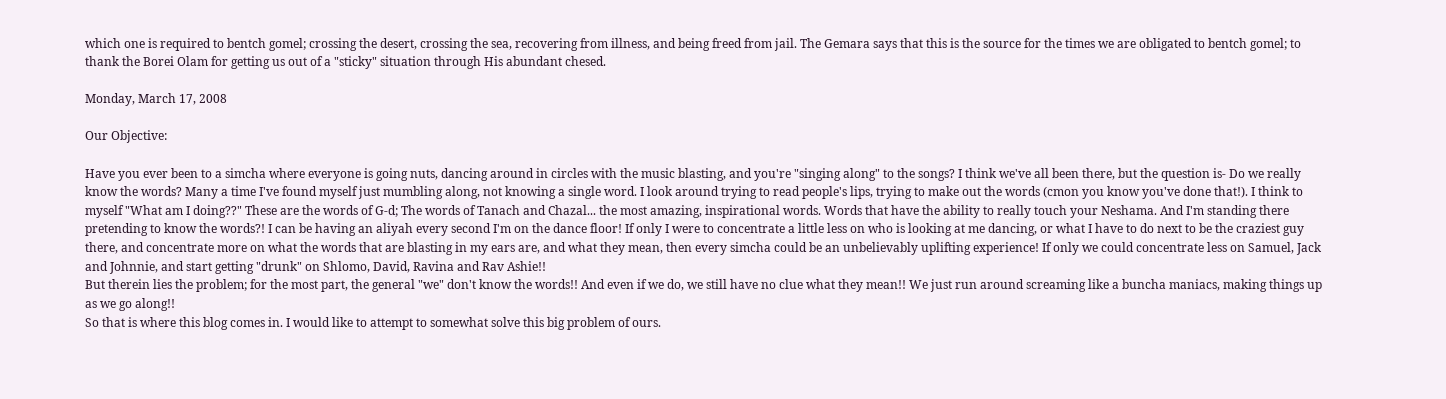which one is required to bentch gomel; crossing the desert, crossing the sea, recovering from illness, and being freed from jail. The Gemara says that this is the source for the times we are obligated to bentch gomel; to thank the Borei Olam for getting us out of a "sticky" situation through His abundant chesed.

Monday, March 17, 2008

Our Objective:

Have you ever been to a simcha where everyone is going nuts, dancing around in circles with the music blasting, and you're "singing along" to the songs? I think we've all been there, but the question is- Do we really know the words? Many a time I've found myself just mumbling along, not knowing a single word. I look around trying to read people's lips, trying to make out the words (cmon you know you've done that!). I think to myself "What am I doing??" These are the words of G-d; The words of Tanach and Chazal... the most amazing, inspirational words. Words that have the ability to really touch your Neshama. And I'm standing there pretending to know the words?! I can be having an aliyah every second I'm on the dance floor! If only I were to concentrate a little less on who is looking at me dancing, or what I have to do next to be the craziest guy there, and concentrate more on what the words that are blasting in my ears are, and what they mean, then every simcha could be an unbelievably uplifting experience! If only we could concentrate less on Samuel, Jack and Johnnie, and start getting "drunk" on Shlomo, David, Ravina and Rav Ashie!!
But therein lies the problem; for the most part, the general "we" don't know the words!! And even if we do, we still have no clue what they mean!! We just run around screaming like a buncha maniacs, making things up as we go along!!
So that is where this blog comes in. I would like to attempt to somewhat solve this big problem of ours.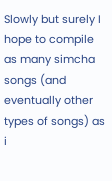Slowly but surely I hope to compile as many simcha songs (and eventually other types of songs) as i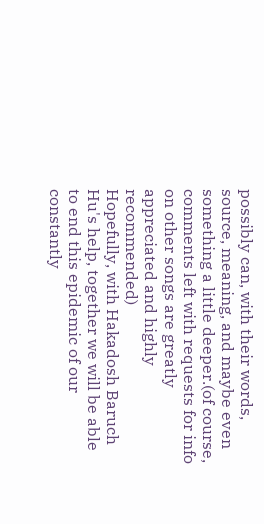possibly can, with their words, source, meaning, and maybe even something a little deeper.(of course, comments left with requests for info on other songs are greatly appreciated and highly recommended)
Hopefully, with Hakadosh Baruch Hu's help, together we will be able to end this epidemic of our constantly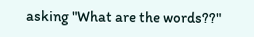asking "What are the words??"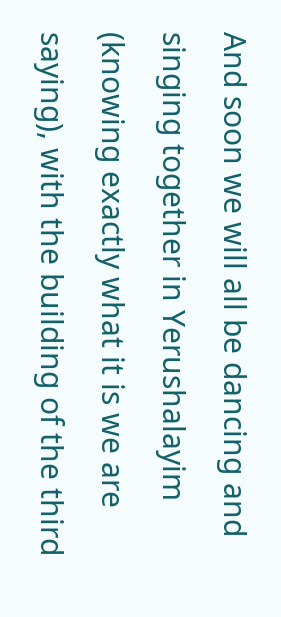And soon we will all be dancing and singing together in Yerushalayim (knowing exactly what it is we are saying), with the building of the third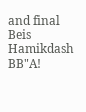and final Beis Hamikdash BB"A!